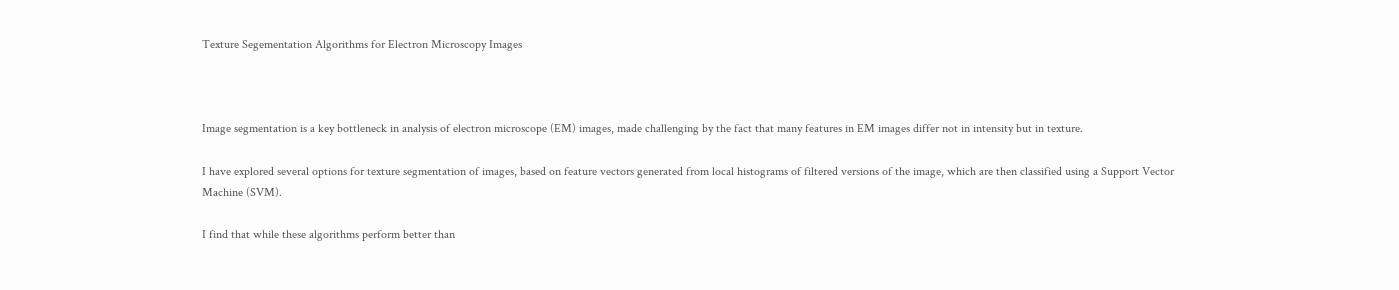Texture Segementation Algorithms for Electron Microscopy Images



Image segmentation is a key bottleneck in analysis of electron microscope (EM) images, made challenging by the fact that many features in EM images differ not in intensity but in texture.

I have explored several options for texture segmentation of images, based on feature vectors generated from local histograms of filtered versions of the image, which are then classified using a Support Vector Machine (SVM).

I find that while these algorithms perform better than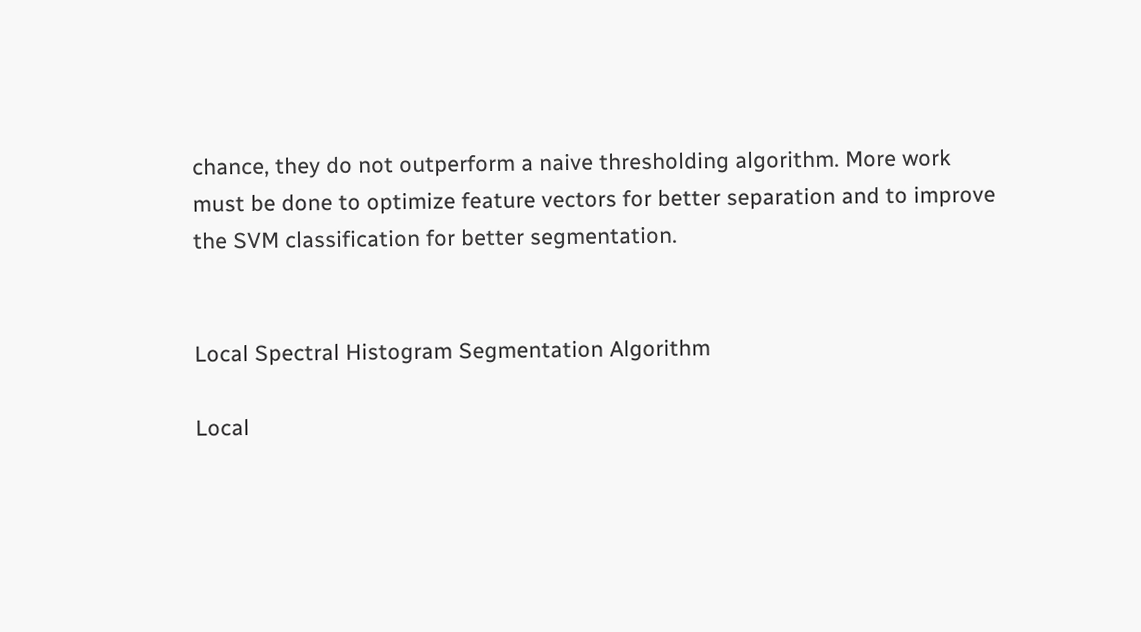chance, they do not outperform a naive thresholding algorithm. More work must be done to optimize feature vectors for better separation and to improve the SVM classification for better segmentation.


Local Spectral Histogram Segmentation Algorithm

Local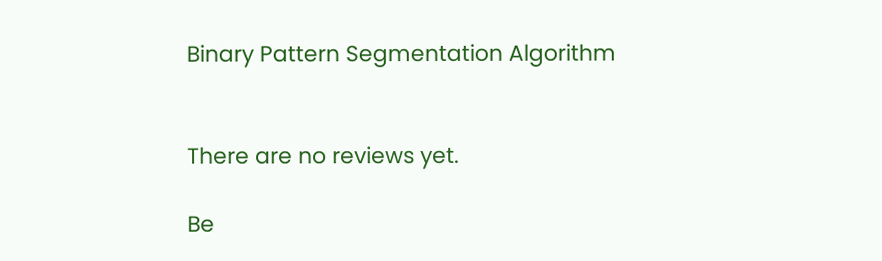Binary Pattern Segmentation Algorithm


There are no reviews yet.

Be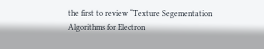the first to review “Texture Segementation Algorithms for Electron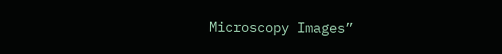Microscopy Images”